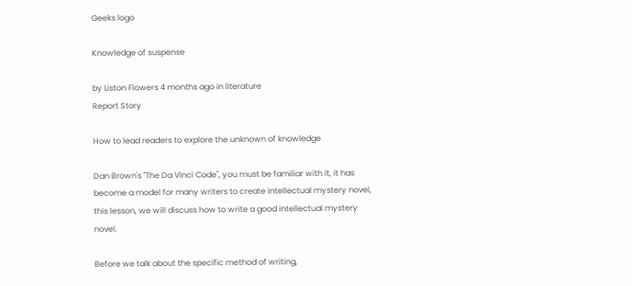Geeks logo

Knowledge of suspense

by Liston Flowers 4 months ago in literature
Report Story

How to lead readers to explore the unknown of knowledge

Dan Brown's "The Da Vinci Code", you must be familiar with it, it has become a model for many writers to create intellectual mystery novel, this lesson, we will discuss how to write a good intellectual mystery novel.

Before we talk about the specific method of writing,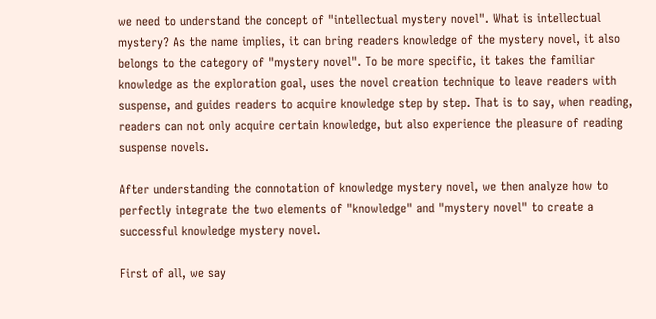we need to understand the concept of "intellectual mystery novel". What is intellectual mystery? As the name implies, it can bring readers knowledge of the mystery novel, it also belongs to the category of "mystery novel". To be more specific, it takes the familiar knowledge as the exploration goal, uses the novel creation technique to leave readers with suspense, and guides readers to acquire knowledge step by step. That is to say, when reading, readers can not only acquire certain knowledge, but also experience the pleasure of reading suspense novels.

After understanding the connotation of knowledge mystery novel, we then analyze how to perfectly integrate the two elements of "knowledge" and "mystery novel" to create a successful knowledge mystery novel.

First of all, we say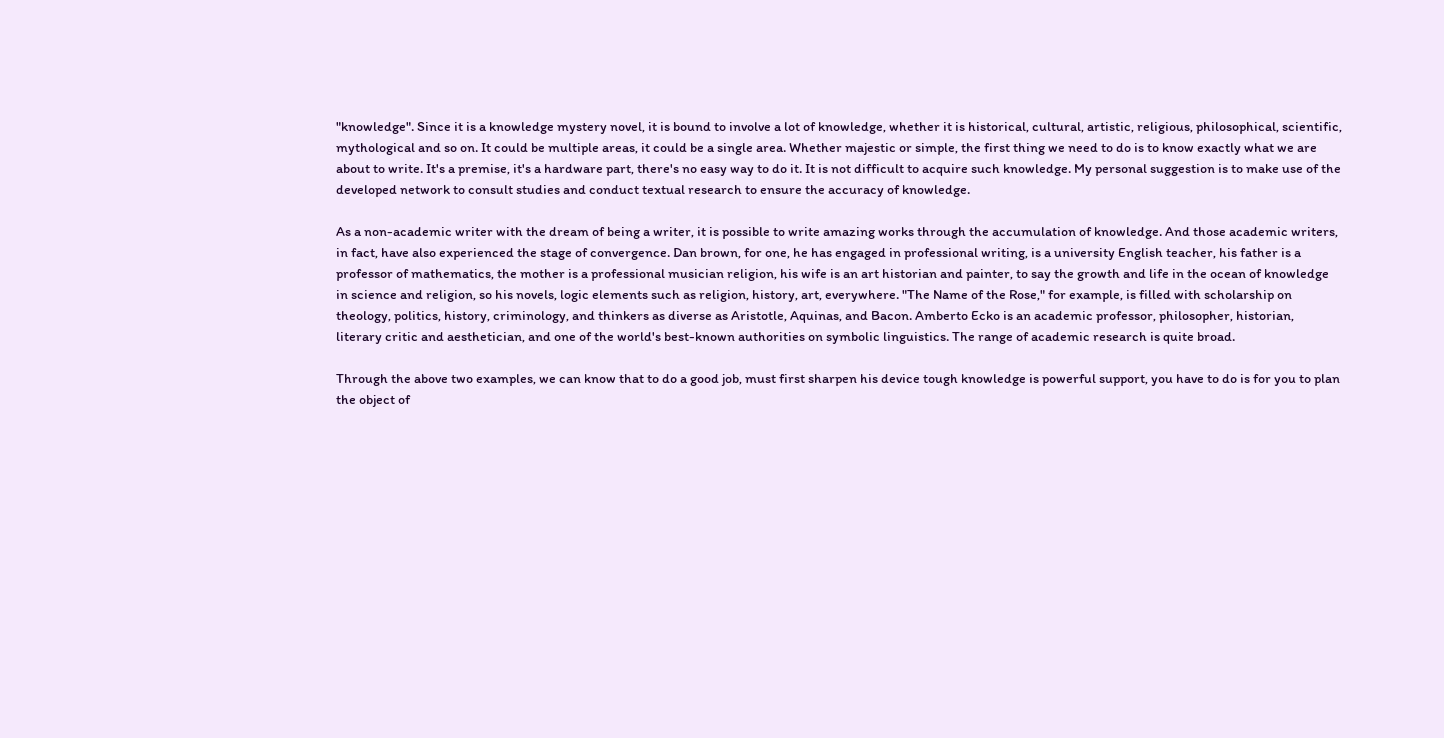"knowledge". Since it is a knowledge mystery novel, it is bound to involve a lot of knowledge, whether it is historical, cultural, artistic, religious, philosophical, scientific, mythological and so on. It could be multiple areas, it could be a single area. Whether majestic or simple, the first thing we need to do is to know exactly what we are about to write. It's a premise, it's a hardware part, there's no easy way to do it. It is not difficult to acquire such knowledge. My personal suggestion is to make use of the developed network to consult studies and conduct textual research to ensure the accuracy of knowledge.

As a non-academic writer with the dream of being a writer, it is possible to write amazing works through the accumulation of knowledge. And those academic writers, in fact, have also experienced the stage of convergence. Dan brown, for one, he has engaged in professional writing, is a university English teacher, his father is a professor of mathematics, the mother is a professional musician religion, his wife is an art historian and painter, to say the growth and life in the ocean of knowledge in science and religion, so his novels, logic elements such as religion, history, art, everywhere. "The Name of the Rose," for example, is filled with scholarship on theology, politics, history, criminology, and thinkers as diverse as Aristotle, Aquinas, and Bacon. Amberto Ecko is an academic professor, philosopher, historian, literary critic and aesthetician, and one of the world's best-known authorities on symbolic linguistics. The range of academic research is quite broad.

Through the above two examples, we can know that to do a good job, must first sharpen his device tough knowledge is powerful support, you have to do is for you to plan the object of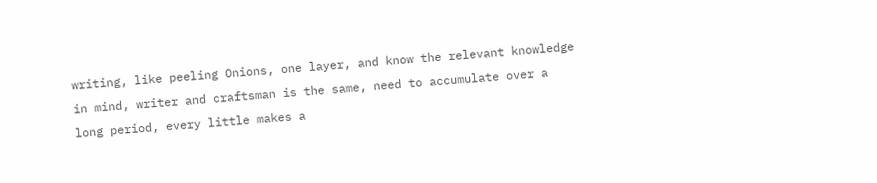writing, like peeling Onions, one layer, and know the relevant knowledge in mind, writer and craftsman is the same, need to accumulate over a long period, every little makes a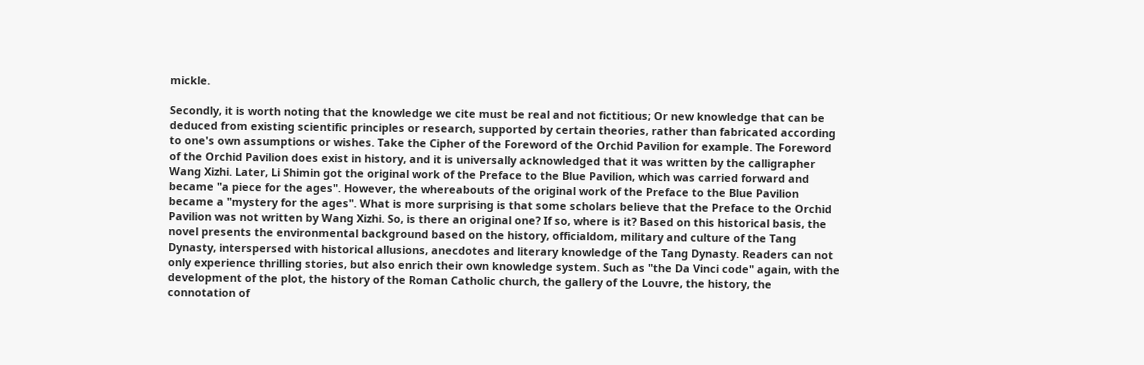mickle.

Secondly, it is worth noting that the knowledge we cite must be real and not fictitious; Or new knowledge that can be deduced from existing scientific principles or research, supported by certain theories, rather than fabricated according to one's own assumptions or wishes. Take the Cipher of the Foreword of the Orchid Pavilion for example. The Foreword of the Orchid Pavilion does exist in history, and it is universally acknowledged that it was written by the calligrapher Wang Xizhi. Later, Li Shimin got the original work of the Preface to the Blue Pavilion, which was carried forward and became "a piece for the ages". However, the whereabouts of the original work of the Preface to the Blue Pavilion became a "mystery for the ages". What is more surprising is that some scholars believe that the Preface to the Orchid Pavilion was not written by Wang Xizhi. So, is there an original one? If so, where is it? Based on this historical basis, the novel presents the environmental background based on the history, officialdom, military and culture of the Tang Dynasty, interspersed with historical allusions, anecdotes and literary knowledge of the Tang Dynasty. Readers can not only experience thrilling stories, but also enrich their own knowledge system. Such as "the Da Vinci code" again, with the development of the plot, the history of the Roman Catholic church, the gallery of the Louvre, the history, the connotation of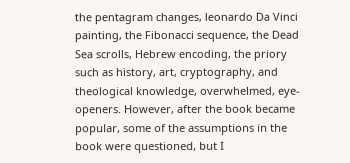the pentagram changes, leonardo Da Vinci painting, the Fibonacci sequence, the Dead Sea scrolls, Hebrew encoding, the priory such as history, art, cryptography, and theological knowledge, overwhelmed, eye-openers. However, after the book became popular, some of the assumptions in the book were questioned, but I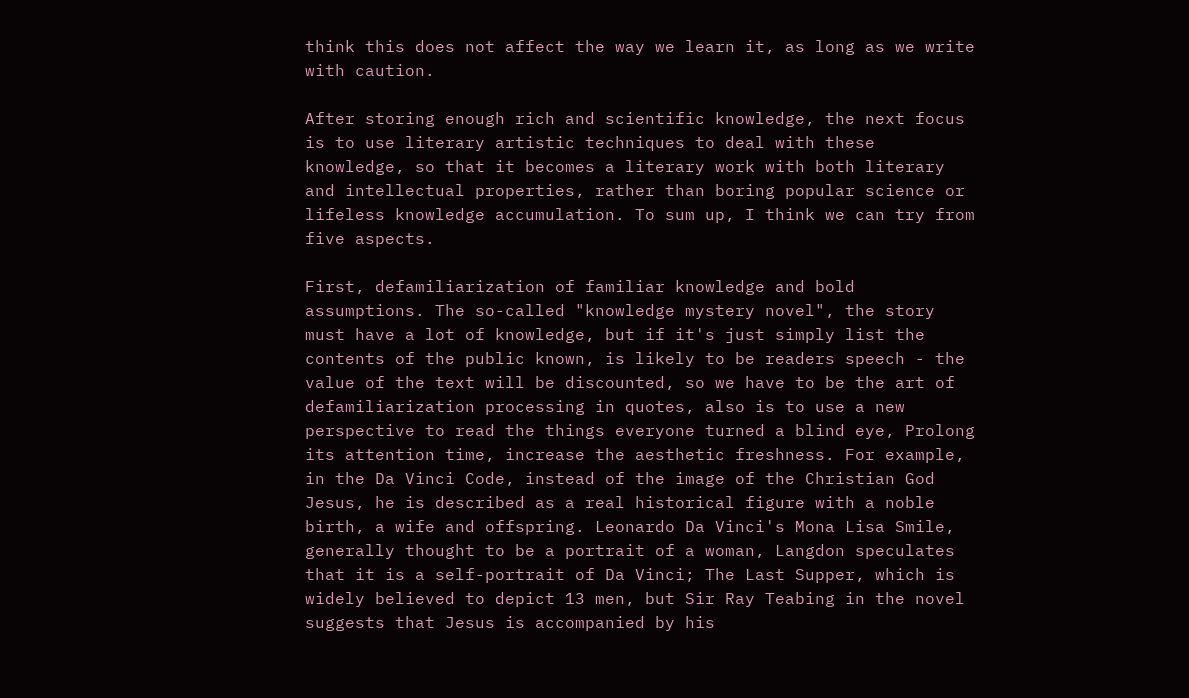think this does not affect the way we learn it, as long as we write with caution.

After storing enough rich and scientific knowledge, the next focus is to use literary artistic techniques to deal with these knowledge, so that it becomes a literary work with both literary and intellectual properties, rather than boring popular science or lifeless knowledge accumulation. To sum up, I think we can try from five aspects.

First, defamiliarization of familiar knowledge and bold assumptions. The so-called "knowledge mystery novel", the story must have a lot of knowledge, but if it's just simply list the contents of the public known, is likely to be readers speech - the value of the text will be discounted, so we have to be the art of defamiliarization processing in quotes, also is to use a new perspective to read the things everyone turned a blind eye, Prolong its attention time, increase the aesthetic freshness. For example, in the Da Vinci Code, instead of the image of the Christian God Jesus, he is described as a real historical figure with a noble birth, a wife and offspring. Leonardo Da Vinci's Mona Lisa Smile, generally thought to be a portrait of a woman, Langdon speculates that it is a self-portrait of Da Vinci; The Last Supper, which is widely believed to depict 13 men, but Sir Ray Teabing in the novel suggests that Jesus is accompanied by his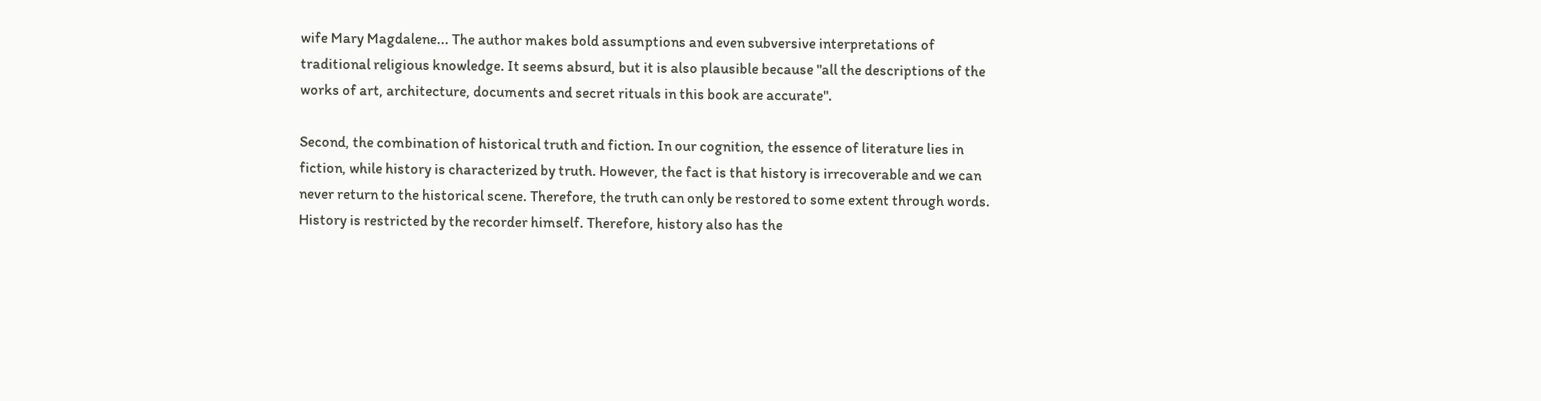wife Mary Magdalene... The author makes bold assumptions and even subversive interpretations of traditional religious knowledge. It seems absurd, but it is also plausible because "all the descriptions of the works of art, architecture, documents and secret rituals in this book are accurate".

Second, the combination of historical truth and fiction. In our cognition, the essence of literature lies in fiction, while history is characterized by truth. However, the fact is that history is irrecoverable and we can never return to the historical scene. Therefore, the truth can only be restored to some extent through words. History is restricted by the recorder himself. Therefore, history also has the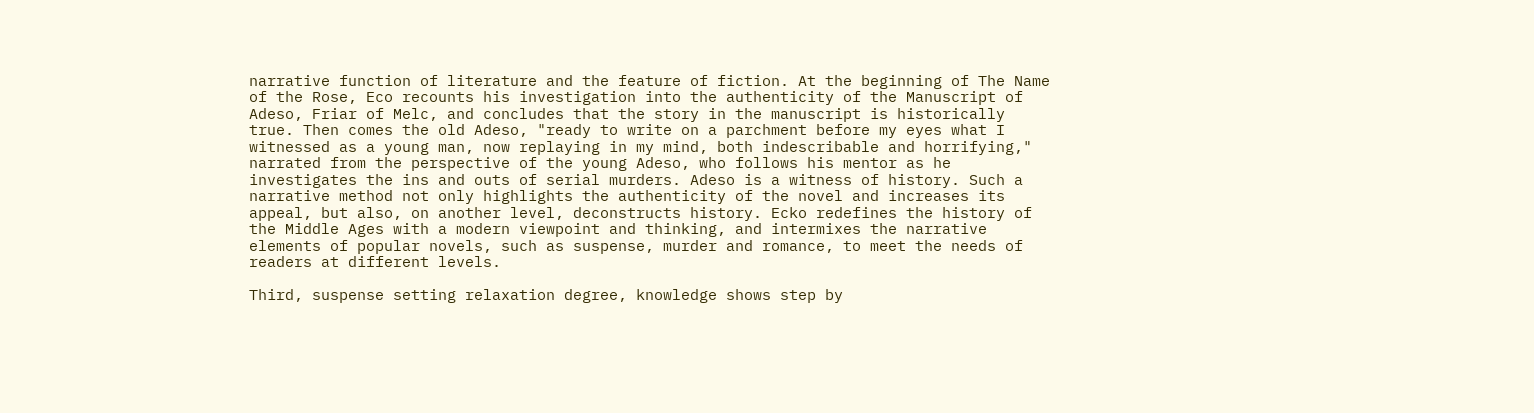narrative function of literature and the feature of fiction. At the beginning of The Name of the Rose, Eco recounts his investigation into the authenticity of the Manuscript of Adeso, Friar of Melc, and concludes that the story in the manuscript is historically true. Then comes the old Adeso, "ready to write on a parchment before my eyes what I witnessed as a young man, now replaying in my mind, both indescribable and horrifying," narrated from the perspective of the young Adeso, who follows his mentor as he investigates the ins and outs of serial murders. Adeso is a witness of history. Such a narrative method not only highlights the authenticity of the novel and increases its appeal, but also, on another level, deconstructs history. Ecko redefines the history of the Middle Ages with a modern viewpoint and thinking, and intermixes the narrative elements of popular novels, such as suspense, murder and romance, to meet the needs of readers at different levels.

Third, suspense setting relaxation degree, knowledge shows step by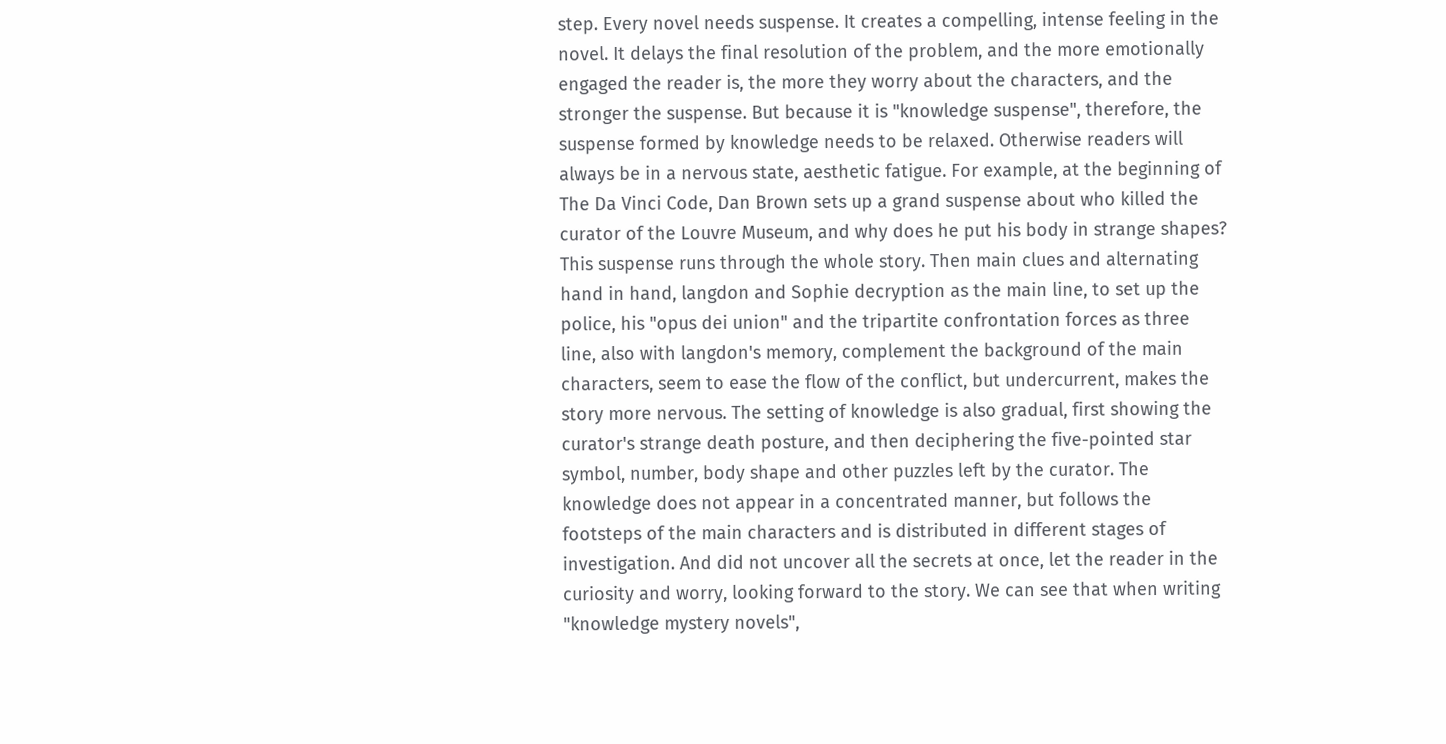step. Every novel needs suspense. It creates a compelling, intense feeling in the novel. It delays the final resolution of the problem, and the more emotionally engaged the reader is, the more they worry about the characters, and the stronger the suspense. But because it is "knowledge suspense", therefore, the suspense formed by knowledge needs to be relaxed. Otherwise readers will always be in a nervous state, aesthetic fatigue. For example, at the beginning of The Da Vinci Code, Dan Brown sets up a grand suspense about who killed the curator of the Louvre Museum, and why does he put his body in strange shapes? This suspense runs through the whole story. Then main clues and alternating hand in hand, langdon and Sophie decryption as the main line, to set up the police, his "opus dei union" and the tripartite confrontation forces as three line, also with langdon's memory, complement the background of the main characters, seem to ease the flow of the conflict, but undercurrent, makes the story more nervous. The setting of knowledge is also gradual, first showing the curator's strange death posture, and then deciphering the five-pointed star symbol, number, body shape and other puzzles left by the curator. The knowledge does not appear in a concentrated manner, but follows the footsteps of the main characters and is distributed in different stages of investigation. And did not uncover all the secrets at once, let the reader in the curiosity and worry, looking forward to the story. We can see that when writing "knowledge mystery novels",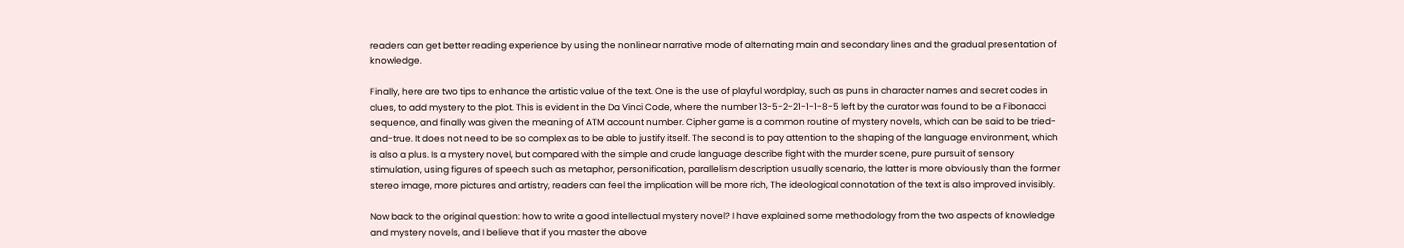readers can get better reading experience by using the nonlinear narrative mode of alternating main and secondary lines and the gradual presentation of knowledge.

Finally, here are two tips to enhance the artistic value of the text. One is the use of playful wordplay, such as puns in character names and secret codes in clues, to add mystery to the plot. This is evident in the Da Vinci Code, where the number 13-5-2-21-1-1-8-5 left by the curator was found to be a Fibonacci sequence, and finally was given the meaning of ATM account number. Cipher game is a common routine of mystery novels, which can be said to be tried-and-true. It does not need to be so complex as to be able to justify itself. The second is to pay attention to the shaping of the language environment, which is also a plus. Is a mystery novel, but compared with the simple and crude language describe fight with the murder scene, pure pursuit of sensory stimulation, using figures of speech such as metaphor, personification, parallelism description usually scenario, the latter is more obviously than the former stereo image, more pictures and artistry, readers can feel the implication will be more rich, The ideological connotation of the text is also improved invisibly.

Now back to the original question: how to write a good intellectual mystery novel? I have explained some methodology from the two aspects of knowledge and mystery novels, and I believe that if you master the above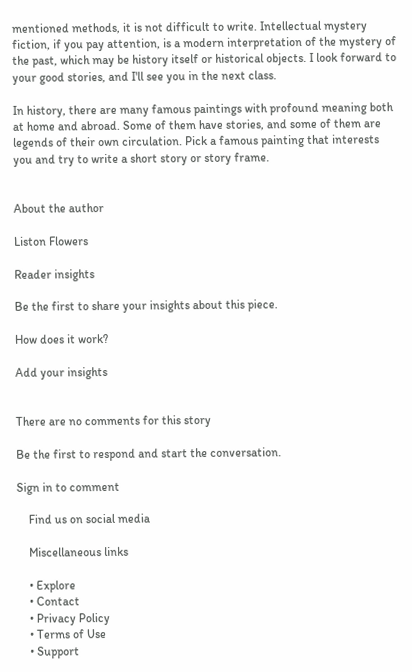mentioned methods, it is not difficult to write. Intellectual mystery fiction, if you pay attention, is a modern interpretation of the mystery of the past, which may be history itself or historical objects. I look forward to your good stories, and I'll see you in the next class.

In history, there are many famous paintings with profound meaning both at home and abroad. Some of them have stories, and some of them are legends of their own circulation. Pick a famous painting that interests you and try to write a short story or story frame.


About the author

Liston Flowers

Reader insights

Be the first to share your insights about this piece.

How does it work?

Add your insights


There are no comments for this story

Be the first to respond and start the conversation.

Sign in to comment

    Find us on social media

    Miscellaneous links

    • Explore
    • Contact
    • Privacy Policy
    • Terms of Use
    • Support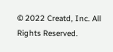© 2022 Creatd, Inc. All Rights Reserved.